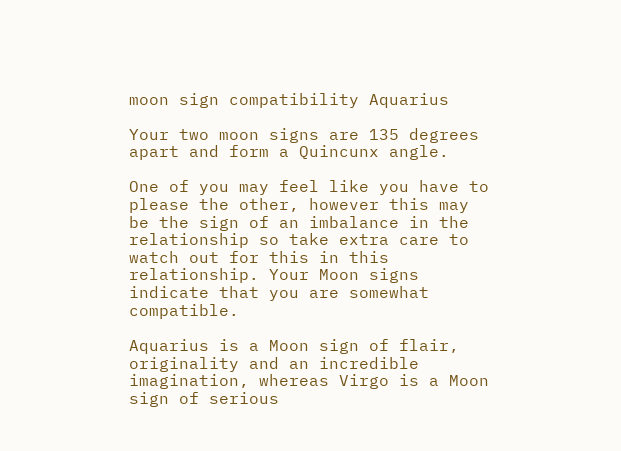moon sign compatibility Aquarius

Your two moon signs are 135 degrees apart and form a Quincunx angle.

One of you may feel like you have to please the other, however this may be the sign of an imbalance in the relationship so take extra care to watch out for this in this relationship. Your Moon signs indicate that you are somewhat compatible.

Aquarius is a Moon sign of flair, originality and an incredible imagination, whereas Virgo is a Moon sign of serious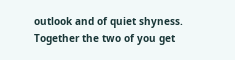outlook and of quiet shyness. Together the two of you get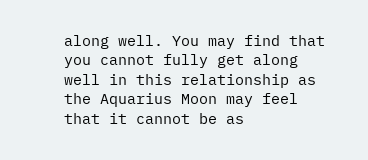along well. You may find that you cannot fully get along well in this relationship as the Aquarius Moon may feel that it cannot be as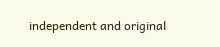independent and original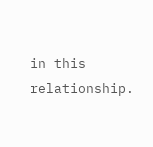in this relationship.